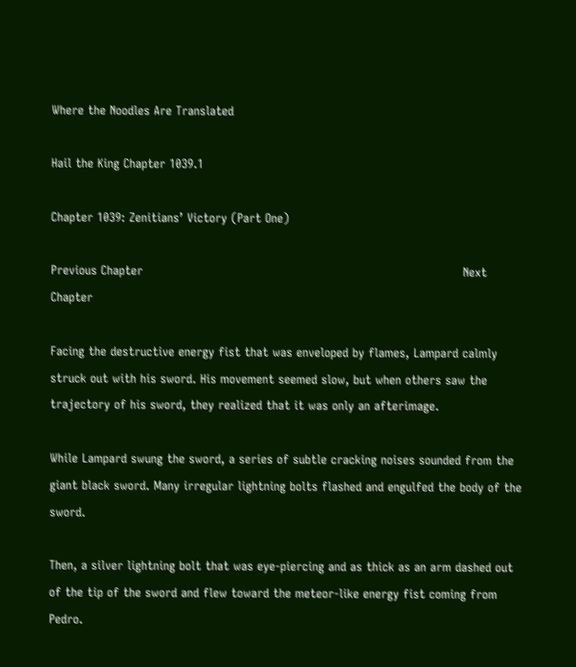Where the Noodles Are Translated

Hail the King Chapter 1039.1

Chapter 1039: Zenitians’ Victory (Part One)

Previous Chapter                                                                                Next Chapter

Facing the destructive energy fist that was enveloped by flames, Lampard calmly struck out with his sword. His movement seemed slow, but when others saw the trajectory of his sword, they realized that it was only an afterimage.

While Lampard swung the sword, a series of subtle cracking noises sounded from the giant black sword. Many irregular lightning bolts flashed and engulfed the body of the sword.

Then, a silver lightning bolt that was eye-piercing and as thick as an arm dashed out of the tip of the sword and flew toward the meteor-like energy fist coming from Pedro.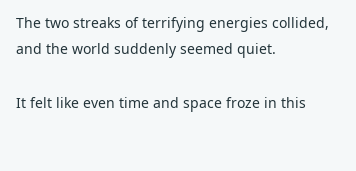The two streaks of terrifying energies collided, and the world suddenly seemed quiet.

It felt like even time and space froze in this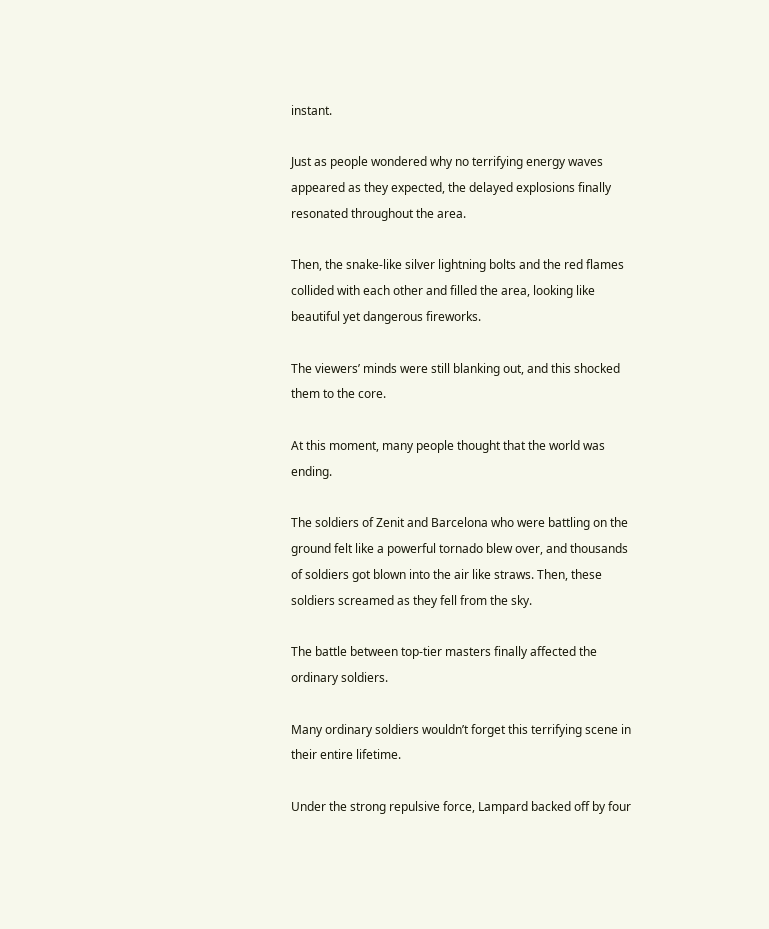instant.

Just as people wondered why no terrifying energy waves appeared as they expected, the delayed explosions finally resonated throughout the area.

Then, the snake-like silver lightning bolts and the red flames collided with each other and filled the area, looking like beautiful yet dangerous fireworks.

The viewers’ minds were still blanking out, and this shocked them to the core.

At this moment, many people thought that the world was ending.

The soldiers of Zenit and Barcelona who were battling on the ground felt like a powerful tornado blew over, and thousands of soldiers got blown into the air like straws. Then, these soldiers screamed as they fell from the sky.

The battle between top-tier masters finally affected the ordinary soldiers.

Many ordinary soldiers wouldn’t forget this terrifying scene in their entire lifetime.

Under the strong repulsive force, Lampard backed off by four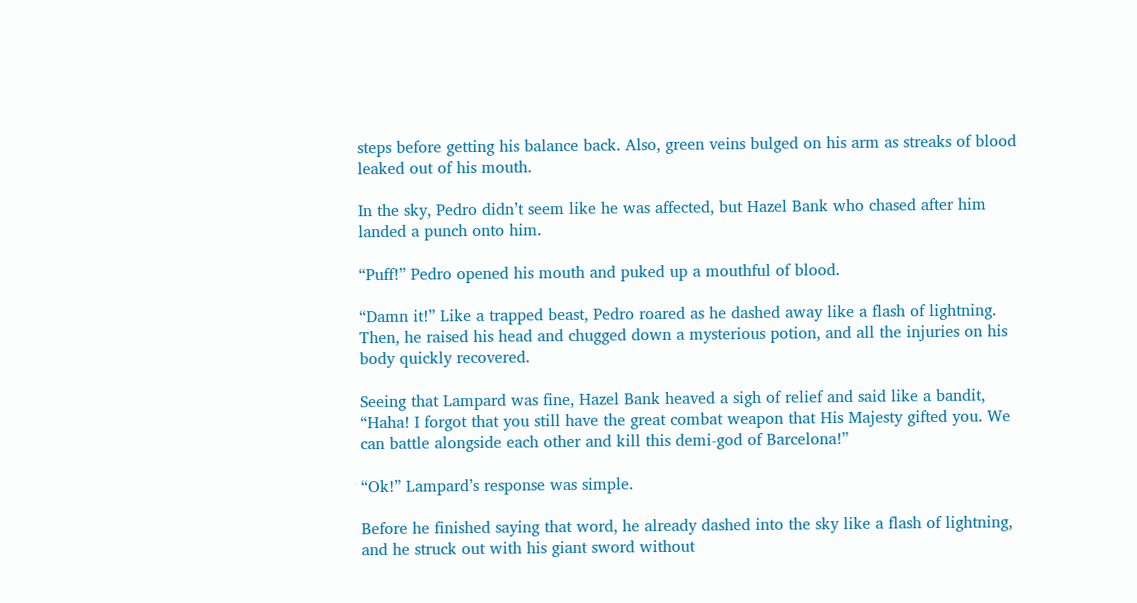steps before getting his balance back. Also, green veins bulged on his arm as streaks of blood leaked out of his mouth.

In the sky, Pedro didn’t seem like he was affected, but Hazel Bank who chased after him landed a punch onto him.

“Puff!” Pedro opened his mouth and puked up a mouthful of blood.

“Damn it!” Like a trapped beast, Pedro roared as he dashed away like a flash of lightning. Then, he raised his head and chugged down a mysterious potion, and all the injuries on his body quickly recovered.

Seeing that Lampard was fine, Hazel Bank heaved a sigh of relief and said like a bandit, “Haha! I forgot that you still have the great combat weapon that His Majesty gifted you. We can battle alongside each other and kill this demi-god of Barcelona!”

“Ok!” Lampard’s response was simple.

Before he finished saying that word, he already dashed into the sky like a flash of lightning, and he struck out with his giant sword without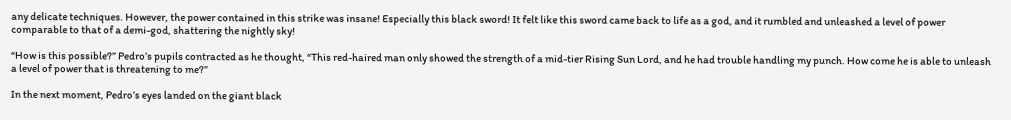any delicate techniques. However, the power contained in this strike was insane! Especially this black sword! It felt like this sword came back to life as a god, and it rumbled and unleashed a level of power comparable to that of a demi-god, shattering the nightly sky!

“How is this possible?” Pedro’s pupils contracted as he thought, “This red-haired man only showed the strength of a mid-tier Rising Sun Lord, and he had trouble handling my punch. How come he is able to unleash a level of power that is threatening to me?”

In the next moment, Pedro’s eyes landed on the giant black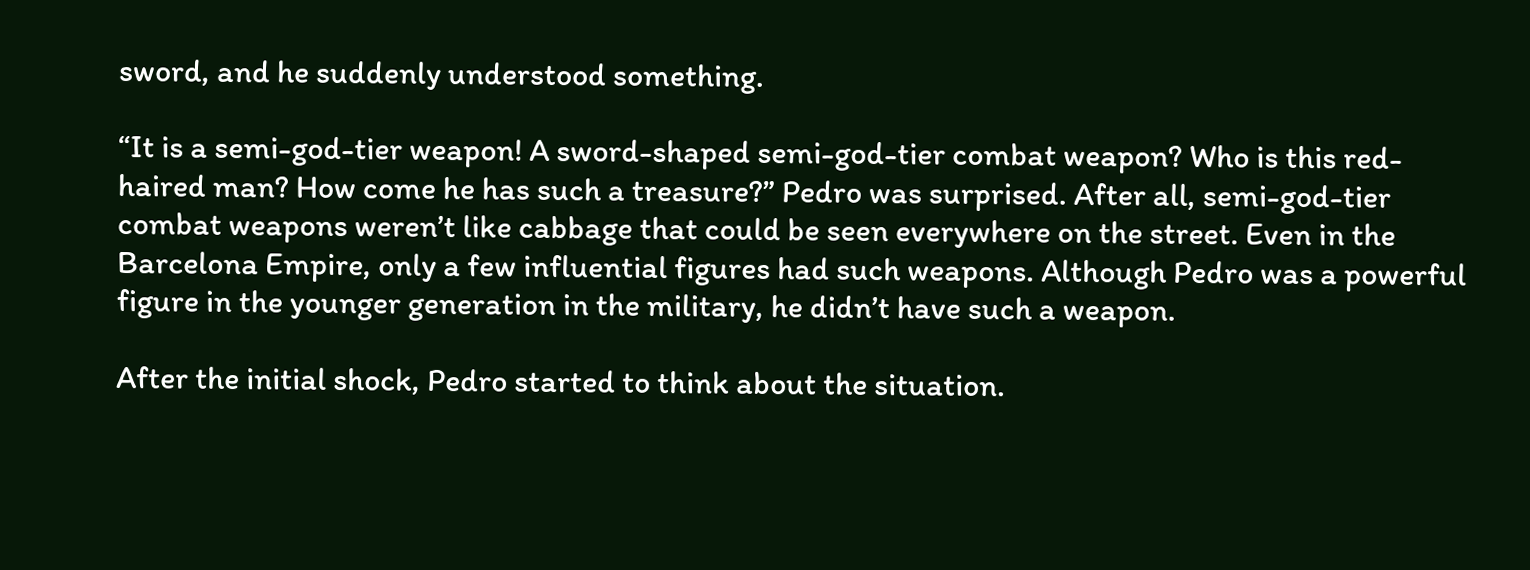sword, and he suddenly understood something.

“It is a semi-god-tier weapon! A sword-shaped semi-god-tier combat weapon? Who is this red-haired man? How come he has such a treasure?” Pedro was surprised. After all, semi-god-tier combat weapons weren’t like cabbage that could be seen everywhere on the street. Even in the Barcelona Empire, only a few influential figures had such weapons. Although Pedro was a powerful figure in the younger generation in the military, he didn’t have such a weapon.

After the initial shock, Pedro started to think about the situation.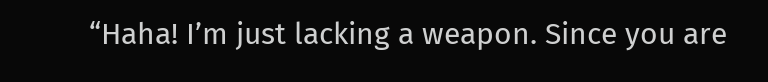“Haha! I’m just lacking a weapon. Since you are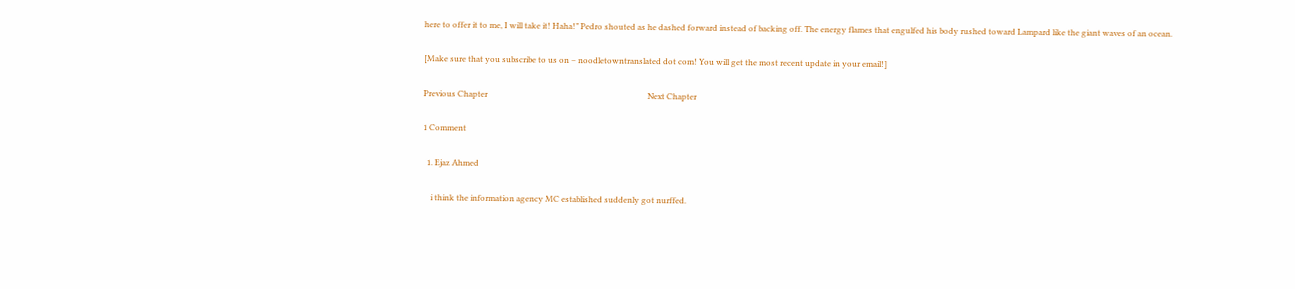here to offer it to me, I will take it! Haha!” Pedro shouted as he dashed forward instead of backing off. The energy flames that engulfed his body rushed toward Lampard like the giant waves of an ocean.

[Make sure that you subscribe to us on – noodletowntranslated dot com! You will get the most recent update in your email!]

Previous Chapter                                                                                Next Chapter

1 Comment

  1. Ejaz Ahmed

    i think the information agency MC established suddenly got nurffed.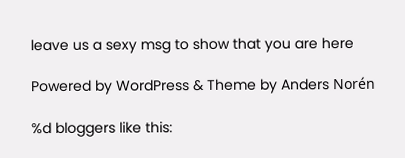leave us a sexy msg to show that you are here

Powered by WordPress & Theme by Anders Norén

%d bloggers like this: